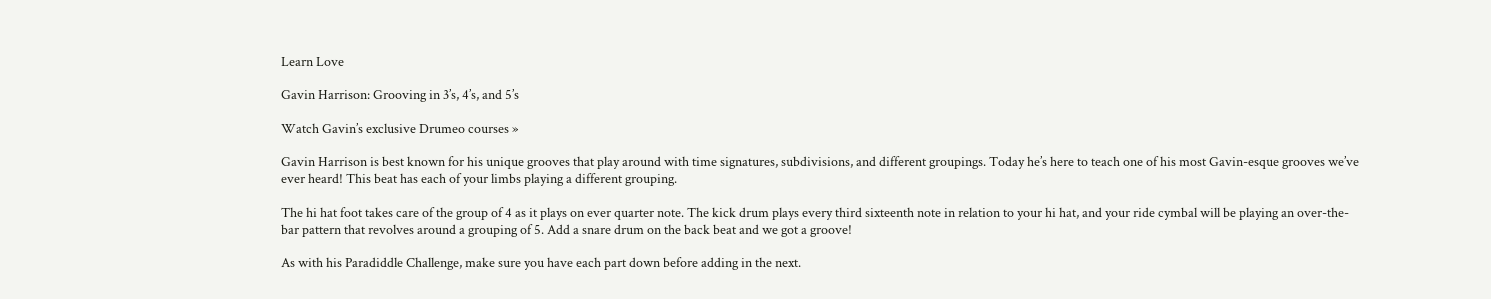Learn Love

Gavin Harrison: Grooving in 3’s, 4’s, and 5’s

Watch Gavin’s exclusive Drumeo courses »

Gavin Harrison is best known for his unique grooves that play around with time signatures, subdivisions, and different groupings. Today he’s here to teach one of his most Gavin-esque grooves we’ve ever heard! This beat has each of your limbs playing a different grouping.

The hi hat foot takes care of the group of 4 as it plays on ever quarter note. The kick drum plays every third sixteenth note in relation to your hi hat, and your ride cymbal will be playing an over-the-bar pattern that revolves around a grouping of 5. Add a snare drum on the back beat and we got a groove!

As with his Paradiddle Challenge, make sure you have each part down before adding in the next.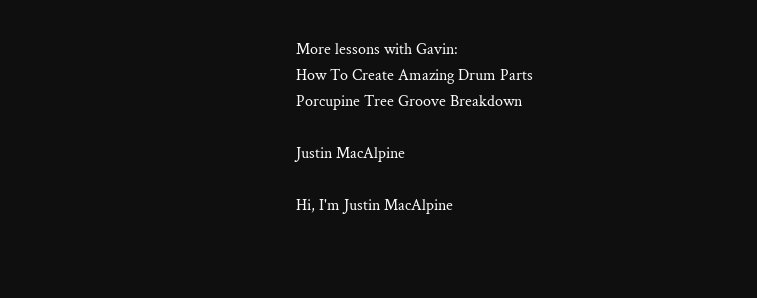More lessons with Gavin:
How To Create Amazing Drum Parts
Porcupine Tree Groove Breakdown

Justin MacAlpine

Hi, I'm Justin MacAlpine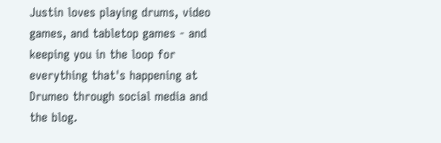Justin loves playing drums, video games, and tabletop games - and keeping you in the loop for everything that's happening at Drumeo through social media and the blog.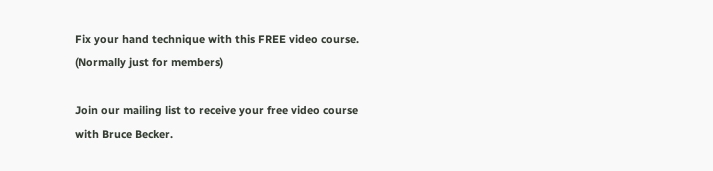Fix your hand technique with this FREE video course. (Normally just for members)

Join our mailing list to receive your free video course with Bruce Becker.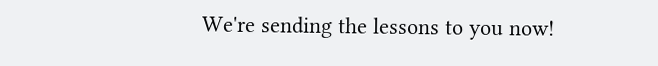We're sending the lessons to you now!